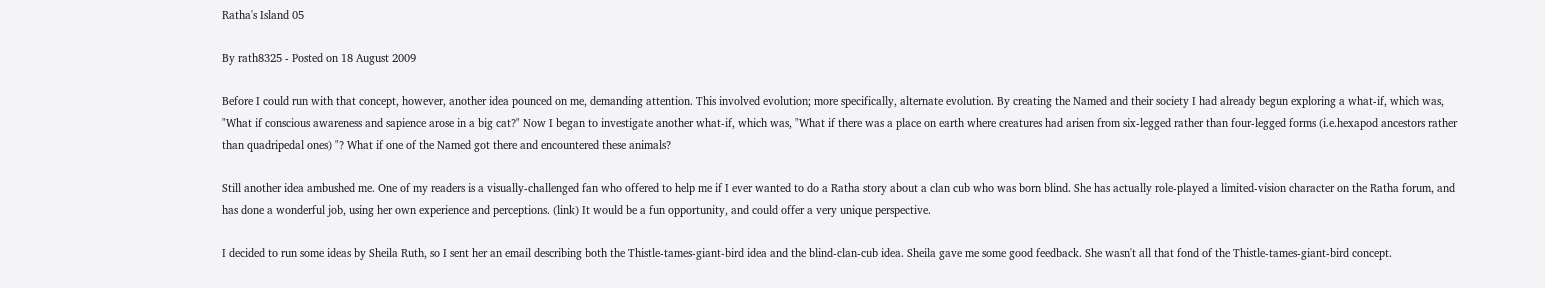Ratha's Island 05

By rath8325 - Posted on 18 August 2009

Before I could run with that concept, however, another idea pounced on me, demanding attention. This involved evolution; more specifically, alternate evolution. By creating the Named and their society I had already begun exploring a what-if, which was, "What if conscious awareness and sapience arose in a big cat?" Now I began to investigate another what-if, which was, "What if there was a place on earth where creatures had arisen from six-legged rather than four-legged forms (i.e.hexapod ancestors rather than quadripedal ones) "? What if one of the Named got there and encountered these animals?

Still another idea ambushed me. One of my readers is a visually-challenged fan who offered to help me if I ever wanted to do a Ratha story about a clan cub who was born blind. She has actually role-played a limited-vision character on the Ratha forum, and has done a wonderful job, using her own experience and perceptions. (link) It would be a fun opportunity, and could offer a very unique perspective.

I decided to run some ideas by Sheila Ruth, so I sent her an email describing both the Thistle-tames-giant-bird idea and the blind-clan-cub idea. Sheila gave me some good feedback. She wasn't all that fond of the Thistle-tames-giant-bird concept.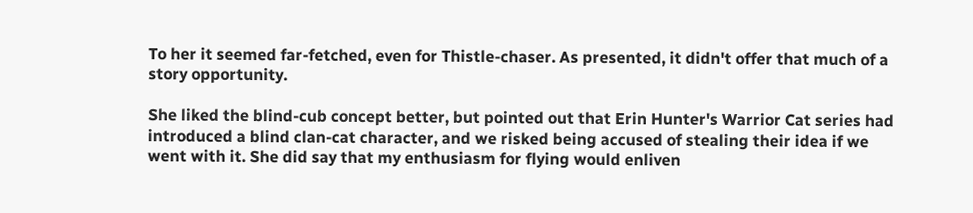To her it seemed far-fetched, even for Thistle-chaser. As presented, it didn't offer that much of a story opportunity.

She liked the blind-cub concept better, but pointed out that Erin Hunter's Warrior Cat series had introduced a blind clan-cat character, and we risked being accused of stealing their idea if we went with it. She did say that my enthusiasm for flying would enliven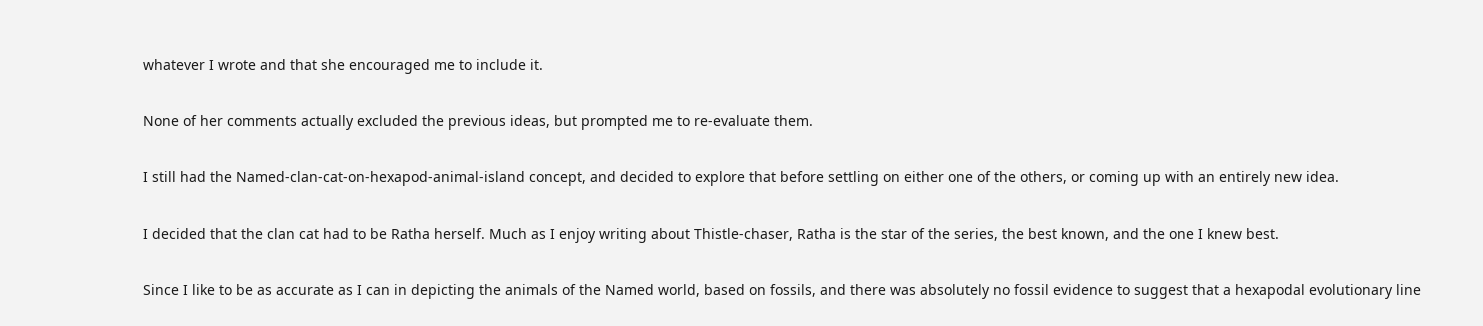whatever I wrote and that she encouraged me to include it.

None of her comments actually excluded the previous ideas, but prompted me to re-evaluate them.

I still had the Named-clan-cat-on-hexapod-animal-island concept, and decided to explore that before settling on either one of the others, or coming up with an entirely new idea.

I decided that the clan cat had to be Ratha herself. Much as I enjoy writing about Thistle-chaser, Ratha is the star of the series, the best known, and the one I knew best.

Since I like to be as accurate as I can in depicting the animals of the Named world, based on fossils, and there was absolutely no fossil evidence to suggest that a hexapodal evolutionary line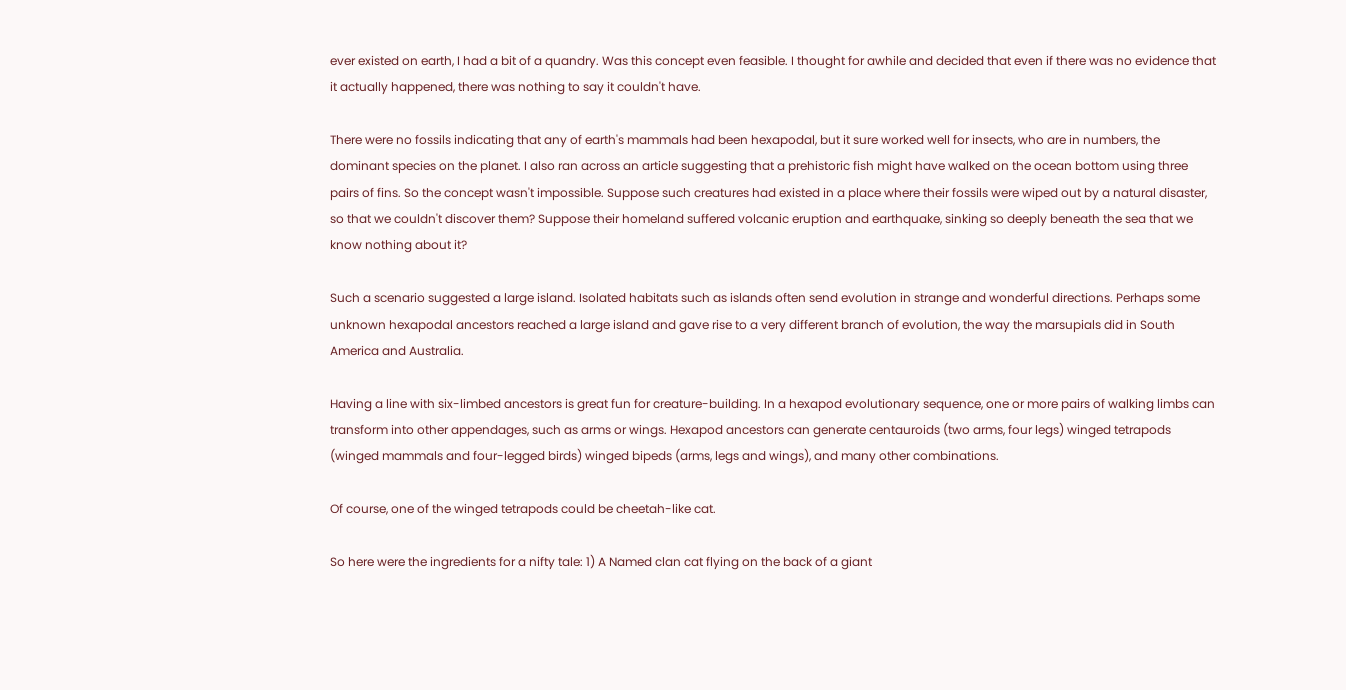ever existed on earth, I had a bit of a quandry. Was this concept even feasible. I thought for awhile and decided that even if there was no evidence that it actually happened, there was nothing to say it couldn't have.

There were no fossils indicating that any of earth's mammals had been hexapodal, but it sure worked well for insects, who are in numbers, the dominant species on the planet. I also ran across an article suggesting that a prehistoric fish might have walked on the ocean bottom using three pairs of fins. So the concept wasn't impossible. Suppose such creatures had existed in a place where their fossils were wiped out by a natural disaster, so that we couldn't discover them? Suppose their homeland suffered volcanic eruption and earthquake, sinking so deeply beneath the sea that we know nothing about it?

Such a scenario suggested a large island. Isolated habitats such as islands often send evolution in strange and wonderful directions. Perhaps some unknown hexapodal ancestors reached a large island and gave rise to a very different branch of evolution, the way the marsupials did in South America and Australia.

Having a line with six-limbed ancestors is great fun for creature-building. In a hexapod evolutionary sequence, one or more pairs of walking limbs can transform into other appendages, such as arms or wings. Hexapod ancestors can generate centauroids (two arms, four legs) winged tetrapods (winged mammals and four-legged birds) winged bipeds (arms, legs and wings), and many other combinations.

Of course, one of the winged tetrapods could be cheetah-like cat.

So here were the ingredients for a nifty tale: 1) A Named clan cat flying on the back of a giant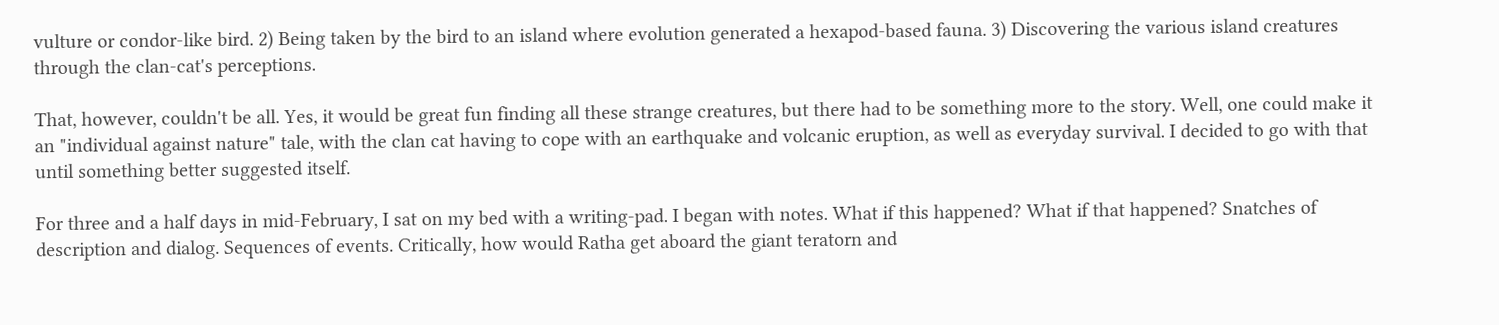vulture or condor-like bird. 2) Being taken by the bird to an island where evolution generated a hexapod-based fauna. 3) Discovering the various island creatures through the clan-cat's perceptions.

That, however, couldn't be all. Yes, it would be great fun finding all these strange creatures, but there had to be something more to the story. Well, one could make it an "individual against nature" tale, with the clan cat having to cope with an earthquake and volcanic eruption, as well as everyday survival. I decided to go with that until something better suggested itself.

For three and a half days in mid-February, I sat on my bed with a writing-pad. I began with notes. What if this happened? What if that happened? Snatches of description and dialog. Sequences of events. Critically, how would Ratha get aboard the giant teratorn and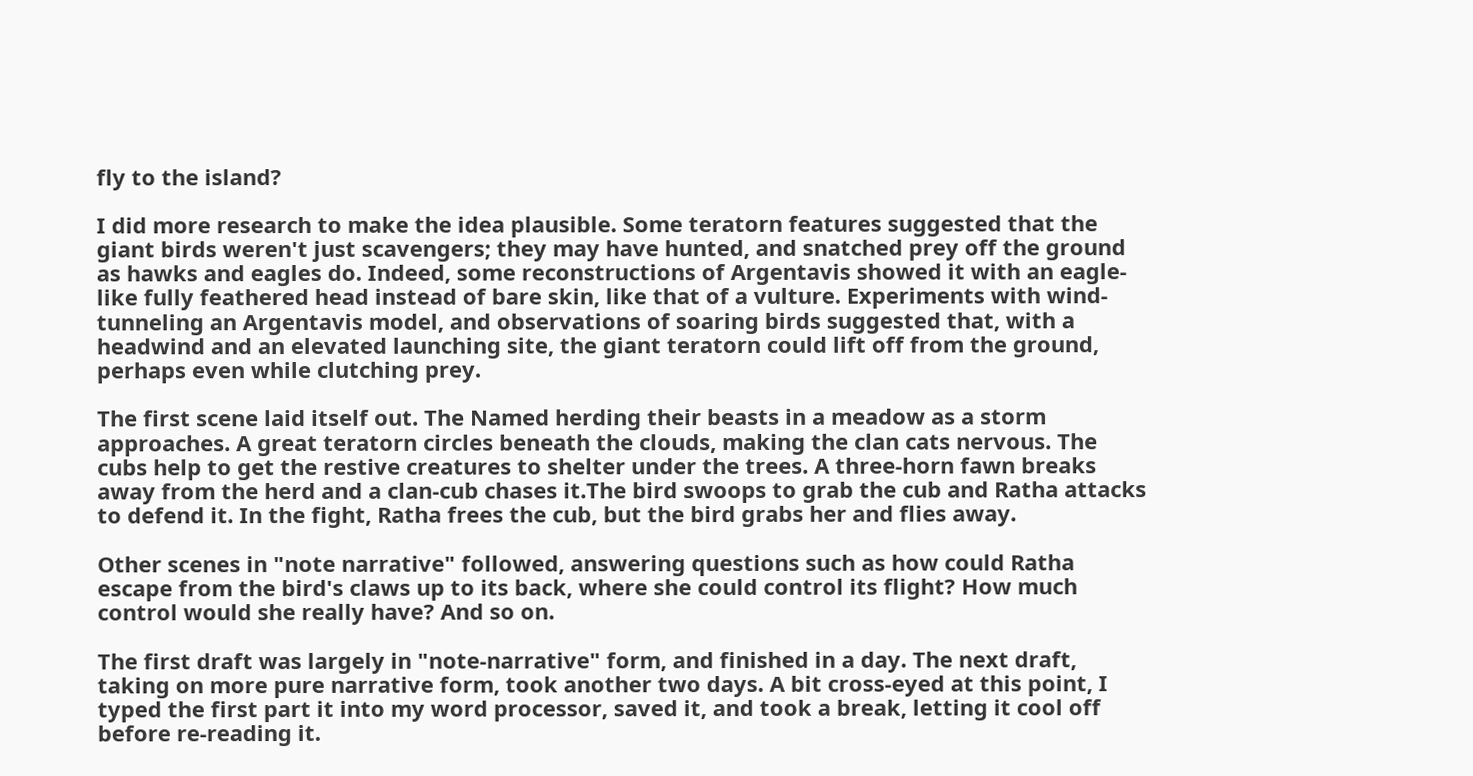fly to the island?

I did more research to make the idea plausible. Some teratorn features suggested that the giant birds weren't just scavengers; they may have hunted, and snatched prey off the ground as hawks and eagles do. Indeed, some reconstructions of Argentavis showed it with an eagle-like fully feathered head instead of bare skin, like that of a vulture. Experiments with wind-tunneling an Argentavis model, and observations of soaring birds suggested that, with a headwind and an elevated launching site, the giant teratorn could lift off from the ground, perhaps even while clutching prey.

The first scene laid itself out. The Named herding their beasts in a meadow as a storm approaches. A great teratorn circles beneath the clouds, making the clan cats nervous. The cubs help to get the restive creatures to shelter under the trees. A three-horn fawn breaks away from the herd and a clan-cub chases it.The bird swoops to grab the cub and Ratha attacks to defend it. In the fight, Ratha frees the cub, but the bird grabs her and flies away.

Other scenes in "note narrative" followed, answering questions such as how could Ratha escape from the bird's claws up to its back, where she could control its flight? How much control would she really have? And so on.

The first draft was largely in "note-narrative" form, and finished in a day. The next draft, taking on more pure narrative form, took another two days. A bit cross-eyed at this point, I typed the first part it into my word processor, saved it, and took a break, letting it cool off before re-reading it.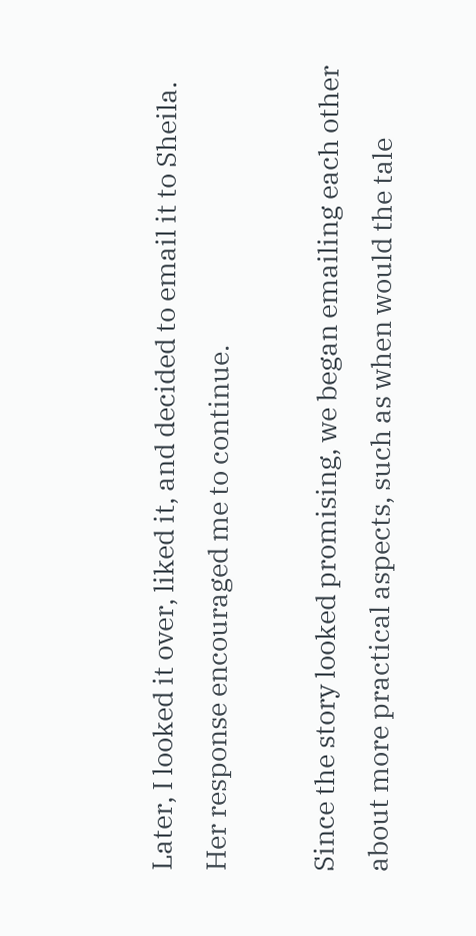Later, I looked it over, liked it, and decided to email it to Sheila. Her response encouraged me to continue.

Since the story looked promising, we began emailing each other about more practical aspects, such as when would the tale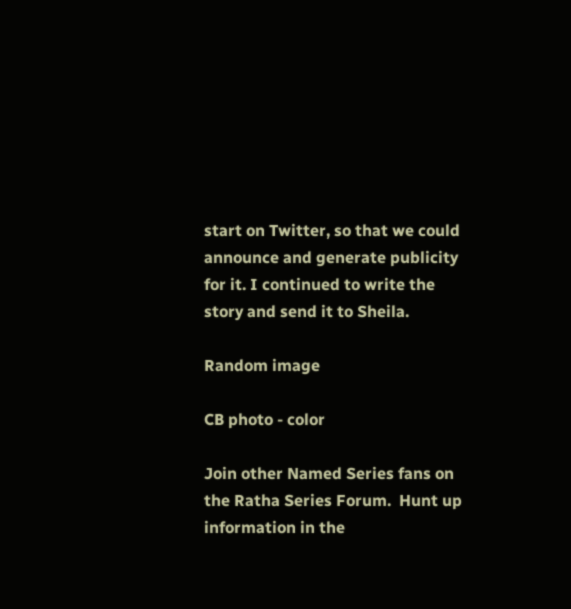start on Twitter, so that we could announce and generate publicity for it. I continued to write the story and send it to Sheila.

Random image

CB photo - color

Join other Named Series fans on the Ratha Series Forum.  Hunt up information in the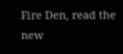Fire Den, read the new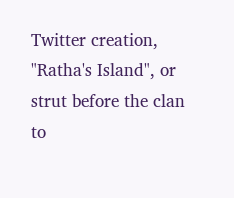Twitter creation, "Ratha's Island", or strut before the clan to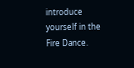introduce yourself in the Fire Dance.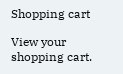Shopping cart

View your shopping cart.